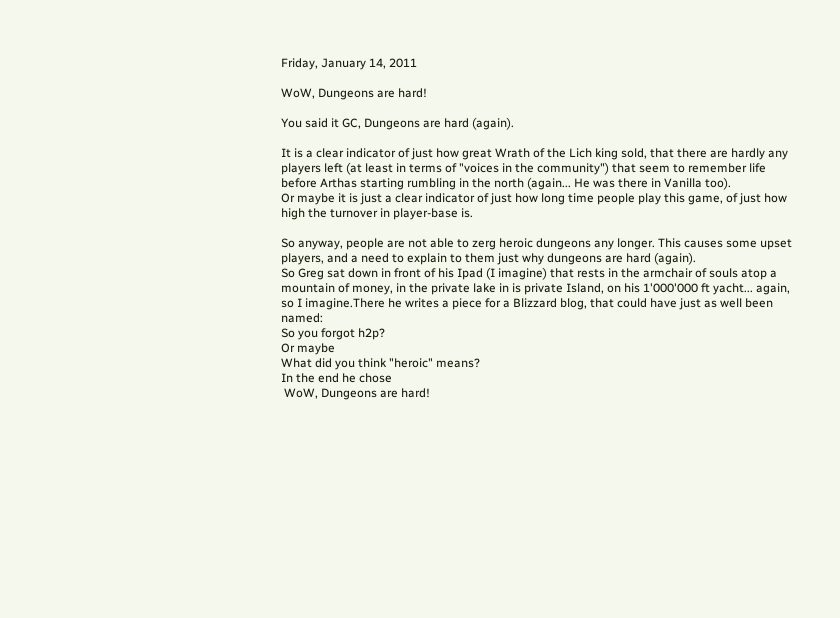Friday, January 14, 2011

WoW, Dungeons are hard!

You said it GC, Dungeons are hard (again).

It is a clear indicator of just how great Wrath of the Lich king sold, that there are hardly any players left (at least in terms of "voices in the community") that seem to remember life before Arthas starting rumbling in the north (again... He was there in Vanilla too).
Or maybe it is just a clear indicator of just how long time people play this game, of just how high the turnover in player-base is.

So anyway, people are not able to zerg heroic dungeons any longer. This causes some upset players, and a need to explain to them just why dungeons are hard (again).
So Greg sat down in front of his Ipad (I imagine) that rests in the armchair of souls atop a mountain of money, in the private lake in is private Island, on his 1'000'000 ft yacht... again, so I imagine.There he writes a piece for a Blizzard blog, that could have just as well been named:
So you forgot h2p?
Or maybe
What did you think "heroic" means?
In the end he chose
 WoW, Dungeons are hard!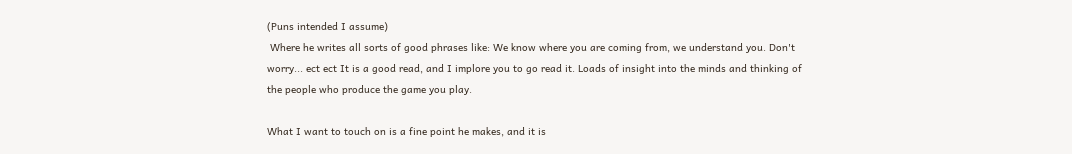(Puns intended I assume)
 Where he writes all sorts of good phrases like: We know where you are coming from, we understand you. Don't worry... ect ect It is a good read, and I implore you to go read it. Loads of insight into the minds and thinking of the people who produce the game you play.

What I want to touch on is a fine point he makes, and it is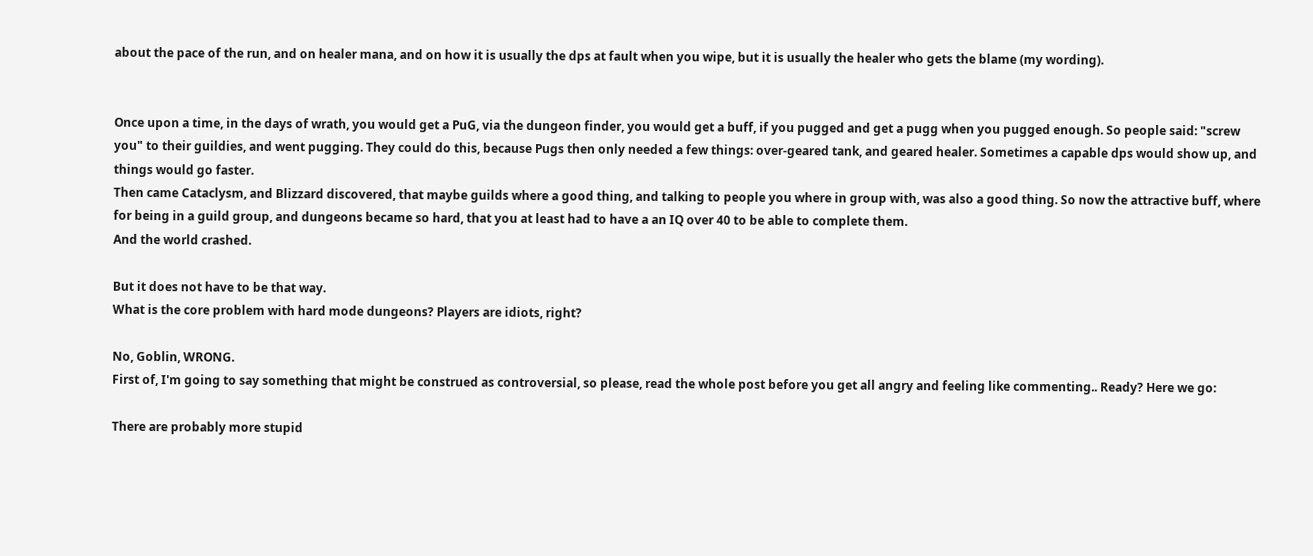about the pace of the run, and on healer mana, and on how it is usually the dps at fault when you wipe, but it is usually the healer who gets the blame (my wording).


Once upon a time, in the days of wrath, you would get a PuG, via the dungeon finder, you would get a buff, if you pugged and get a pugg when you pugged enough. So people said: "screw you" to their guildies, and went pugging. They could do this, because Pugs then only needed a few things: over-geared tank, and geared healer. Sometimes a capable dps would show up, and things would go faster.
Then came Cataclysm, and Blizzard discovered, that maybe guilds where a good thing, and talking to people you where in group with, was also a good thing. So now the attractive buff, where for being in a guild group, and dungeons became so hard, that you at least had to have a an IQ over 40 to be able to complete them.
And the world crashed.

But it does not have to be that way.
What is the core problem with hard mode dungeons? Players are idiots, right?

No, Goblin, WRONG.
First of, I'm going to say something that might be construed as controversial, so please, read the whole post before you get all angry and feeling like commenting.. Ready? Here we go:

There are probably more stupid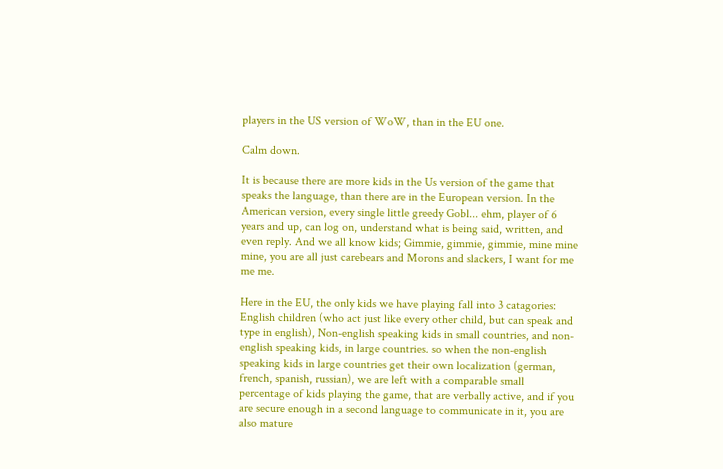players in the US version of WoW, than in the EU one.

Calm down.

It is because there are more kids in the Us version of the game that speaks the language, than there are in the European version. In the American version, every single little greedy Gobl... ehm, player of 6 years and up, can log on, understand what is being said, written, and even reply. And we all know kids; Gimmie, gimmie, gimmie, mine mine mine, you are all just carebears and Morons and slackers, I want for me me me.

Here in the EU, the only kids we have playing fall into 3 catagories: English children (who act just like every other child, but can speak and type in english), Non-english speaking kids in small countries, and non-english speaking kids, in large countries. so when the non-english speaking kids in large countries get their own localization (german, french, spanish, russian), we are left with a comparable small percentage of kids playing the game, that are verbally active, and if you are secure enough in a second language to communicate in it, you are also mature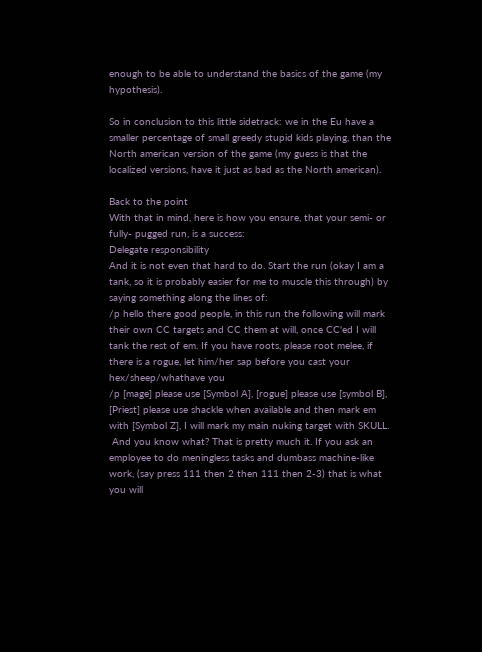enough to be able to understand the basics of the game (my hypothesis).

So in conclusion to this little sidetrack: we in the Eu have a smaller percentage of small greedy stupid kids playing, than the North american version of the game (my guess is that the localized versions, have it just as bad as the North american).

Back to the point
With that in mind, here is how you ensure, that your semi- or fully- pugged run, is a success:
Delegate responsibility
And it is not even that hard to do. Start the run (okay I am a tank, so it is probably easier for me to muscle this through) by saying something along the lines of:
/p hello there good people, in this run the following will mark their own CC targets and CC them at will, once CC'ed I will tank the rest of em. If you have roots, please root melee, if there is a rogue, let him/her sap before you cast your hex/sheep/whathave you
/p [mage] please use [Symbol A], [rogue] please use [symbol B], [Priest] please use shackle when available and then mark em with [Symbol Z], I will mark my main nuking target with SKULL.
 And you know what? That is pretty much it. If you ask an employee to do meningless tasks and dumbass machine-like work, (say press 111 then 2 then 111 then 2-3) that is what you will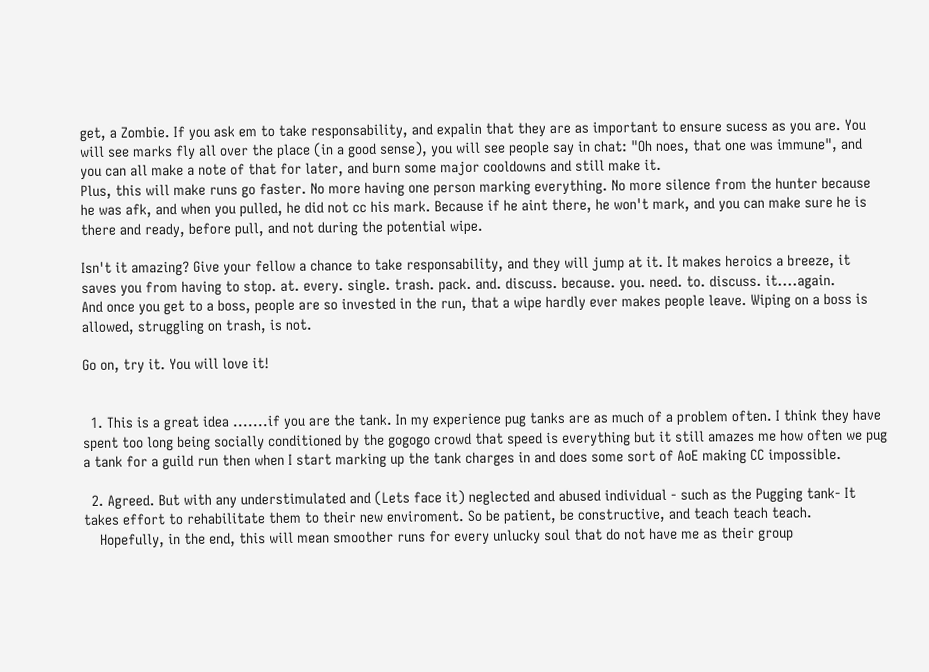get, a Zombie. If you ask em to take responsability, and expalin that they are as important to ensure sucess as you are. You will see marks fly all over the place (in a good sense), you will see people say in chat: "Oh noes, that one was immune", and you can all make a note of that for later, and burn some major cooldowns and still make it.
Plus, this will make runs go faster. No more having one person marking everything. No more silence from the hunter because he was afk, and when you pulled, he did not cc his mark. Because if he aint there, he won't mark, and you can make sure he is there and ready, before pull, and not during the potential wipe.

Isn't it amazing? Give your fellow a chance to take responsability, and they will jump at it. It makes heroics a breeze, it saves you from having to stop. at. every. single. trash. pack. and. discuss. because. you. need. to. discuss. it....again.
And once you get to a boss, people are so invested in the run, that a wipe hardly ever makes people leave. Wiping on a boss is allowed, struggling on trash, is not.

Go on, try it. You will love it!


  1. This is a great idea .......if you are the tank. In my experience pug tanks are as much of a problem often. I think they have spent too long being socially conditioned by the gogogo crowd that speed is everything but it still amazes me how often we pug a tank for a guild run then when I start marking up the tank charges in and does some sort of AoE making CC impossible.

  2. Agreed. But with any understimulated and (Lets face it) neglected and abused individual - such as the Pugging tank- It takes effort to rehabilitate them to their new enviroment. So be patient, be constructive, and teach teach teach.
    Hopefully, in the end, this will mean smoother runs for every unlucky soul that do not have me as their group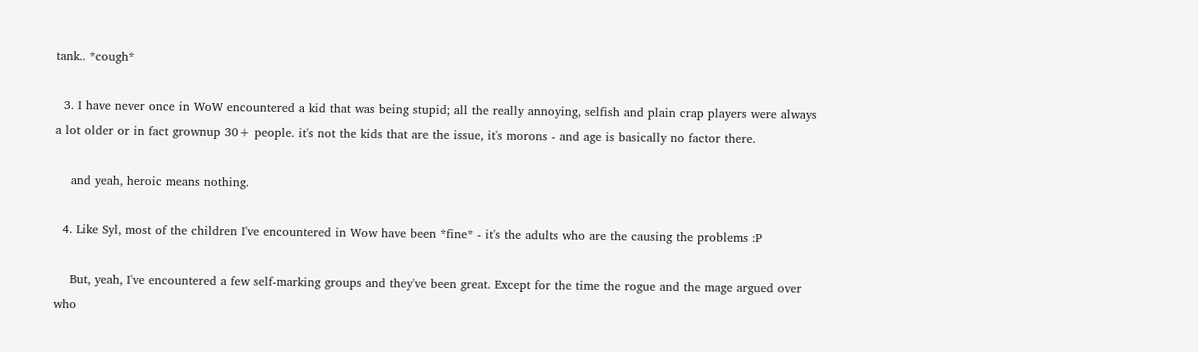tank.. *cough*

  3. I have never once in WoW encountered a kid that was being stupid; all the really annoying, selfish and plain crap players were always a lot older or in fact grownup 30+ people. it's not the kids that are the issue, it's morons - and age is basically no factor there.

    and yeah, heroic means nothing.

  4. Like Syl, most of the children I've encountered in Wow have been *fine* - it's the adults who are the causing the problems :P

    But, yeah, I've encountered a few self-marking groups and they've been great. Except for the time the rogue and the mage argued over who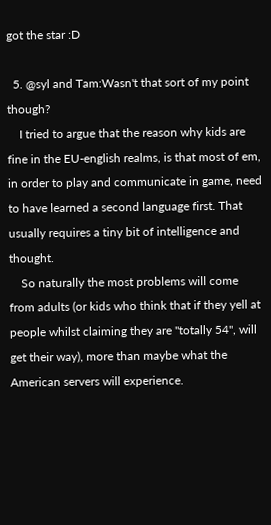got the star :D

  5. @syl and Tam:Wasn't that sort of my point though?
    I tried to argue that the reason why kids are fine in the EU-english realms, is that most of em, in order to play and communicate in game, need to have learned a second language first. That usually requires a tiny bit of intelligence and thought.
    So naturally the most problems will come from adults (or kids who think that if they yell at people whilst claiming they are "totally 54", will get their way), more than maybe what the American servers will experience.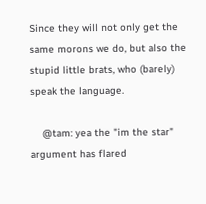Since they will not only get the same morons we do, but also the stupid little brats, who (barely) speak the language.

    @tam: yea the "im the star" argument has flared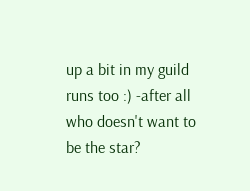up a bit in my guild runs too :) -after all who doesn't want to be the star?